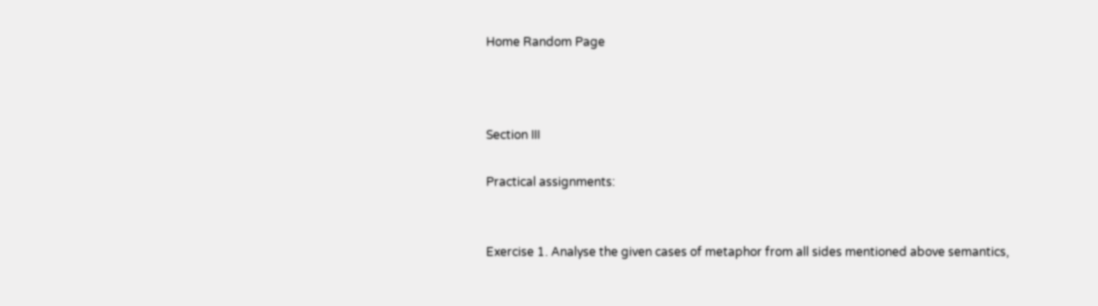Home Random Page



Section III

Practical assignments:


Exercise 1. Analyse the given cases of metaphor from all sides mentioned above semantics,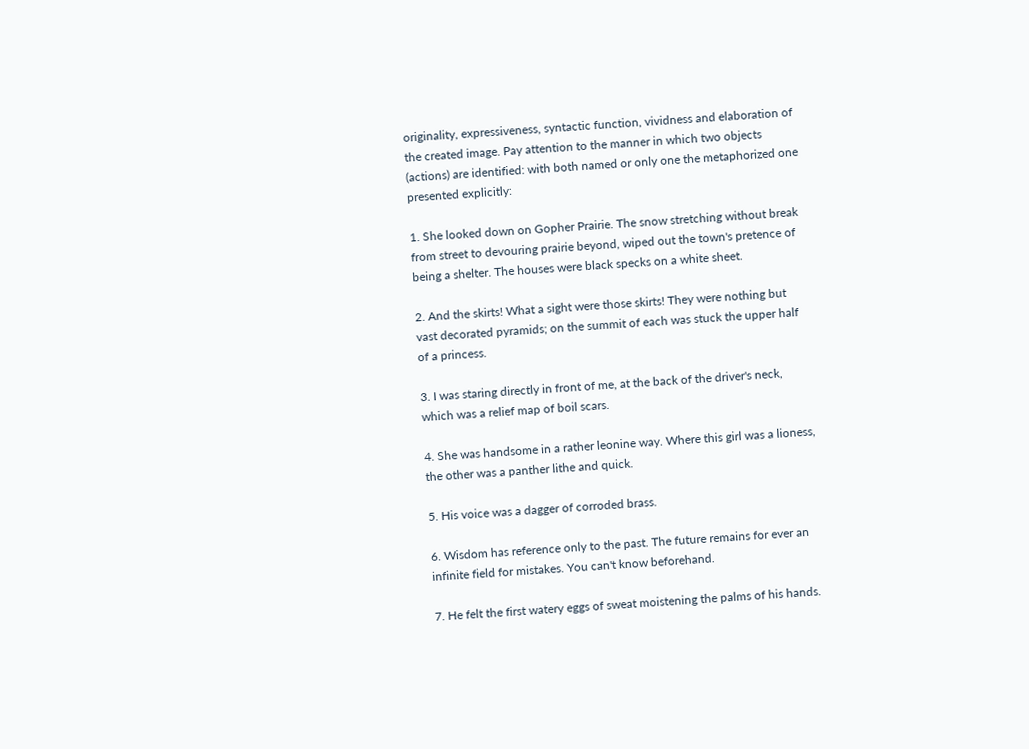originality, expressiveness, syntactic function, vividness and elaboration of the created image. Pay attention to the manner in which two objects (actions) are identified: with both named or only one the metaphorized one presented explicitly:

1. She looked down on Gopher Prairie. The snow stretching without break from street to devouring prairie beyond, wiped out the town's pretence of being a shelter. The houses were black specks on a white sheet.

2. And the skirts! What a sight were those skirts! They were nothing but vast decorated pyramids; on the summit of each was stuck the upper half of a princess.

3. I was staring directly in front of me, at the back of the driver's neck, which was a relief map of boil scars.

4. She was handsome in a rather leonine way. Where this girl was a lioness, the other was a panther lithe and quick.

5. His voice was a dagger of corroded brass.

6. Wisdom has reference only to the past. The future remains for ever an infinite field for mistakes. You can't know beforehand.

7. He felt the first watery eggs of sweat moistening the palms of his hands.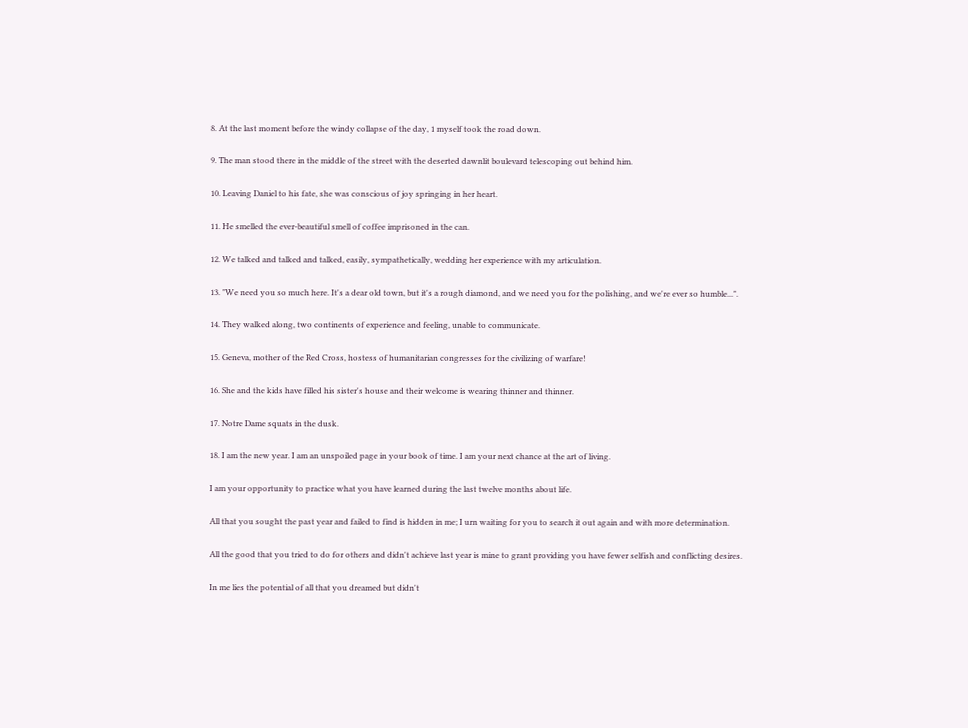8. At the last moment before the windy collapse of the day, 1 myself took the road down.

9. The man stood there in the middle of the street with the deserted dawnlit boulevard telescoping out behind him.

10. Leaving Daniel to his fate, she was conscious of joy springing in her heart.

11. He smelled the ever-beautiful smell of coffee imprisoned in the can.

12. We talked and talked and talked, easily, sympathetically, wedding her experience with my articulation.

13. "We need you so much here. It's a dear old town, but it's a rough diamond, and we need you for the polishing, and we're ever so humble...".

14. They walked along, two continents of experience and feeling, unable to communicate.

15. Geneva, mother of the Red Cross, hostess of humanitarian congresses for the civilizing of warfare!

16. She and the kids have filled his sister's house and their welcome is wearing thinner and thinner.

17. Notre Dame squats in the dusk.

18. I am the new year. I am an unspoiled page in your book of time. I am your next chance at the art of living.

I am your opportunity to practice what you have learned during the last twelve months about life.

All that you sought the past year and failed to find is hidden in me; I urn waiting for you to search it out again and with more determination.

All the good that you tried to do for others and didn't achieve last year is mine to grant providing you have fewer selfish and conflicting desires.

In me lies the potential of all that you dreamed but didn't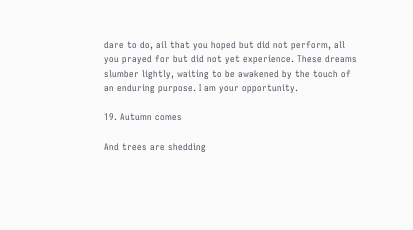dare to do, ail that you hoped but did not perform, all you prayed for but did not yet experience. These dreams slumber lightly, waiting to be awakened by the touch of an enduring purpose. I am your opportunity.

19. Autumn comes

And trees are shedding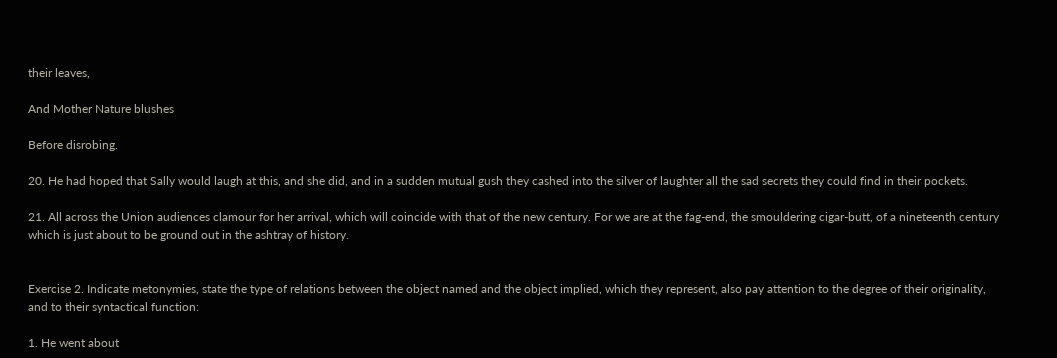their leaves,

And Mother Nature blushes

Before disrobing.

20. He had hoped that Sally would laugh at this, and she did, and in a sudden mutual gush they cashed into the silver of laughter all the sad secrets they could find in their pockets.

21. All across the Union audiences clamour for her arrival, which will coincide with that of the new century. For we are at the fag-end, the smouldering cigar-butt, of a nineteenth century which is just about to be ground out in the ashtray of history.


Exercise 2. Indicate metonymies, state the type of relations between the object named and the object implied, which they represent, also pay attention to the degree of their originality, and to their syntactical function:

1. He went about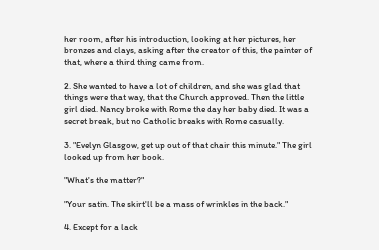her room, after his introduction, looking at her pictures, her bronzes and clays, asking after the creator of this, the painter of that, where a third thing came from.

2. She wanted to have a lot of children, and she was glad that things were that way, that the Church approved. Then the little girl died. Nancy broke with Rome the day her baby died. It was a secret break, but no Catholic breaks with Rome casually.

3. "Evelyn Glasgow, get up out of that chair this minute." The girl looked up from her book.

"What's the matter?"

"Your satin. The skirt'll be a mass of wrinkles in the back."

4. Except for a lack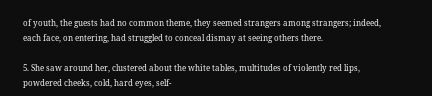of youth, the guests had no common theme, they seemed strangers among strangers; indeed, each face, on entering, had struggled to conceal dismay at seeing others there.

5. She saw around her, clustered about the white tables, multitudes of violently red lips, powdered cheeks, cold, hard eyes, self-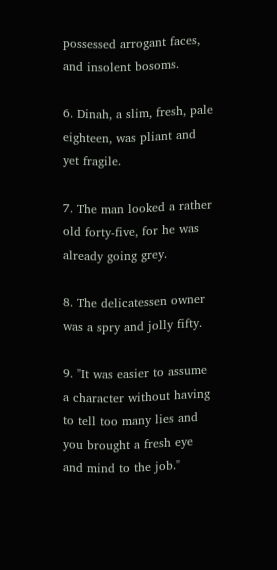possessed arrogant faces, and insolent bosoms.

6. Dinah, a slim, fresh, pale eighteen, was pliant and yet fragile.

7. The man looked a rather old forty-five, for he was already going grey.

8. The delicatessen owner was a spry and jolly fifty.

9. "It was easier to assume a character without having to tell too many lies and you brought a fresh eye and mind to the job."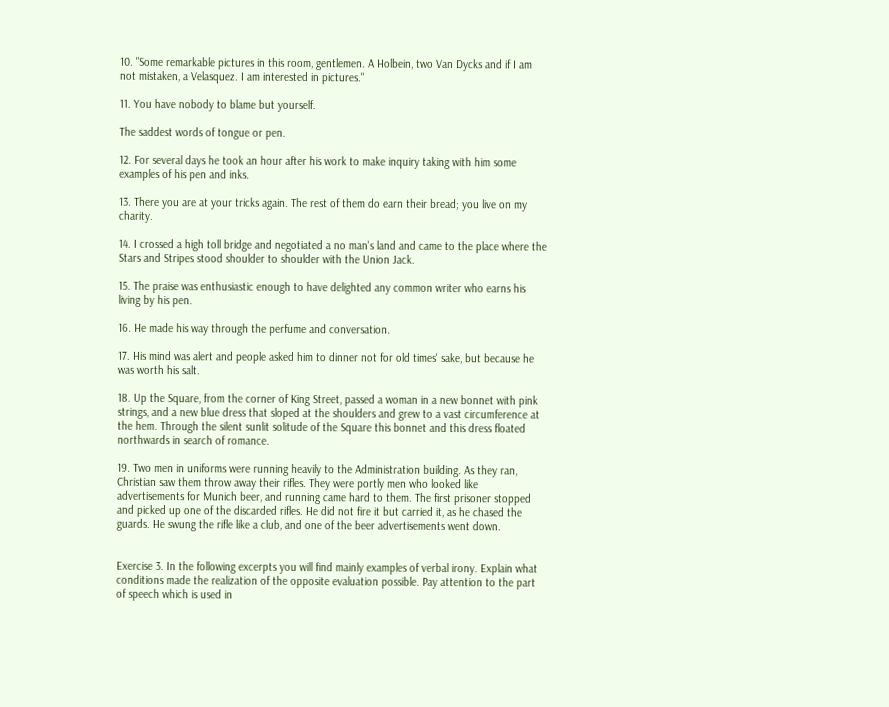10. "Some remarkable pictures in this room, gentlemen. A Holbein, two Van Dycks and if I am not mistaken, a Velasquez. I am interested in pictures."

11. You have nobody to blame but yourself.

The saddest words of tongue or pen.

12. For several days he took an hour after his work to make inquiry taking with him some examples of his pen and inks.

13. There you are at your tricks again. The rest of them do earn their bread; you live on my charity.

14. I crossed a high toll bridge and negotiated a no man's land and came to the place where the Stars and Stripes stood shoulder to shoulder with the Union Jack.

15. The praise was enthusiastic enough to have delighted any common writer who earns his living by his pen.

16. He made his way through the perfume and conversation.

17. His mind was alert and people asked him to dinner not for old times' sake, but because he was worth his salt.

18. Up the Square, from the corner of King Street, passed a woman in a new bonnet with pink strings, and a new blue dress that sloped at the shoulders and grew to a vast circumference at the hem. Through the silent sunlit solitude of the Square this bonnet and this dress floated northwards in search of romance.

19. Two men in uniforms were running heavily to the Administration building. As they ran, Christian saw them throw away their rifles. They were portly men who looked like advertisements for Munich beer, and running came hard to them. The first prisoner stopped and picked up one of the discarded rifles. He did not fire it but carried it, as he chased the guards. He swung the rifle like a club, and one of the beer advertisements went down.


Exercise 3. In the following excerpts you will find mainly examples of verbal irony. Explain what conditions made the realization of the opposite evaluation possible. Pay attention to the part of speech which is used in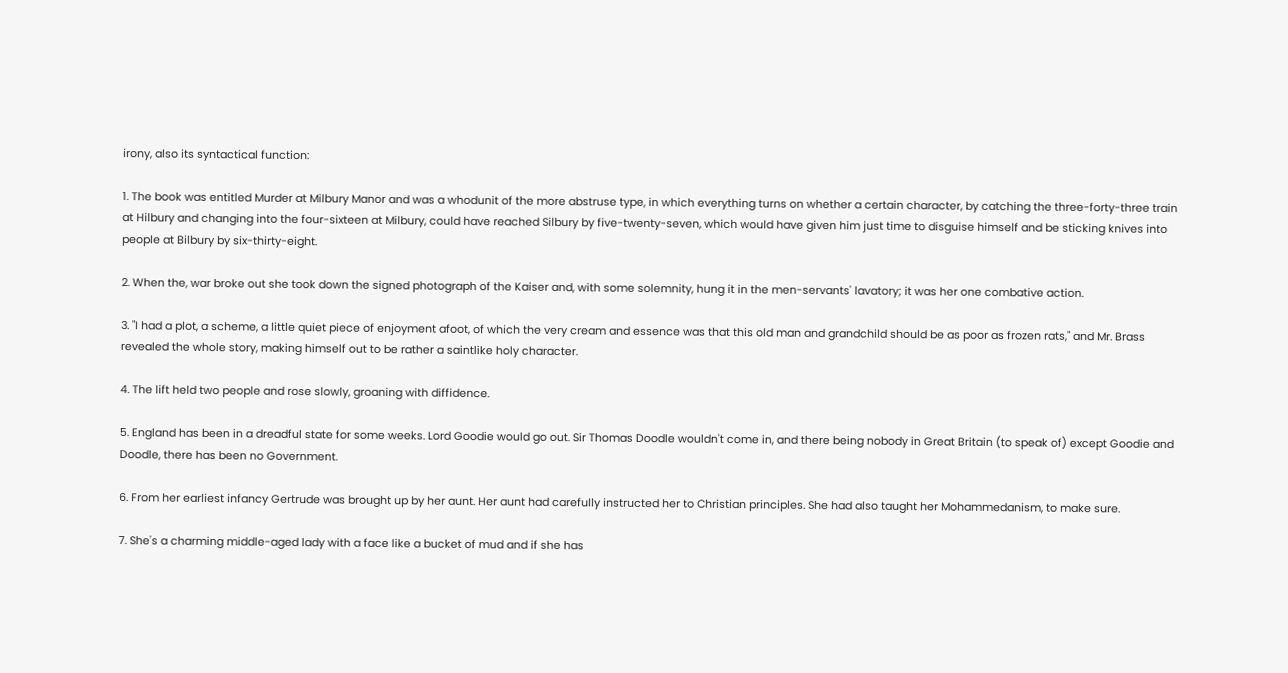irony, also its syntactical function:

1. The book was entitled Murder at Milbury Manor and was a whodunit of the more abstruse type, in which everything turns on whether a certain character, by catching the three-forty-three train at Hilbury and changing into the four-sixteen at Milbury, could have reached Silbury by five-twenty-seven, which would have given him just time to disguise himself and be sticking knives into people at Bilbury by six-thirty-eight.

2. When the, war broke out she took down the signed photograph of the Kaiser and, with some solemnity, hung it in the men-servants' lavatory; it was her one combative action.

3. "I had a plot, a scheme, a little quiet piece of enjoyment afoot, of which the very cream and essence was that this old man and grandchild should be as poor as frozen rats," and Mr. Brass revealed the whole story, making himself out to be rather a saintlike holy character.

4. The lift held two people and rose slowly, groaning with diffidence.

5. England has been in a dreadful state for some weeks. Lord Goodie would go out. Sir Thomas Doodle wouldn't come in, and there being nobody in Great Britain (to speak of) except Goodie and Doodle, there has been no Government.

6. From her earliest infancy Gertrude was brought up by her aunt. Her aunt had carefully instructed her to Christian principles. She had also taught her Mohammedanism, to make sure.

7. She's a charming middle-aged lady with a face like a bucket of mud and if she has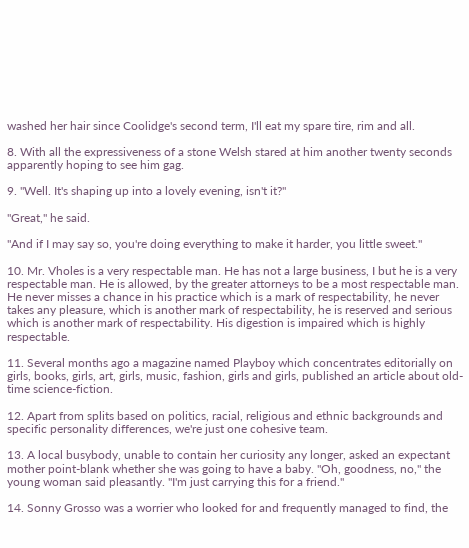washed her hair since Coolidge's second term, I'll eat my spare tire, rim and all.

8. With all the expressiveness of a stone Welsh stared at him another twenty seconds apparently hoping to see him gag.

9. "Well. It's shaping up into a lovely evening, isn't it?"

"Great," he said.

"And if I may say so, you're doing everything to make it harder, you little sweet."

10. Mr. Vholes is a very respectable man. He has not a large business, I but he is a very respectable man. He is allowed, by the greater attorneys to be a most respectable man. He never misses a chance in his practice which is a mark of respectability, he never takes any pleasure, which is another mark of respectability, he is reserved and serious which is another mark of respectability. His digestion is impaired which is highly respectable.

11. Several months ago a magazine named Playboy which concentrates editorially on girls, books, girls, art, girls, music, fashion, girls and girls, published an article about old-time science-fiction.

12. Apart from splits based on politics, racial, religious and ethnic backgrounds and specific personality differences, we're just one cohesive team.

13. A local busybody, unable to contain her curiosity any longer, asked an expectant mother point-blank whether she was going to have a baby. "Oh, goodness, no," the young woman said pleasantly. "I'm just carrying this for a friend."

14. Sonny Grosso was a worrier who looked for and frequently managed to find, the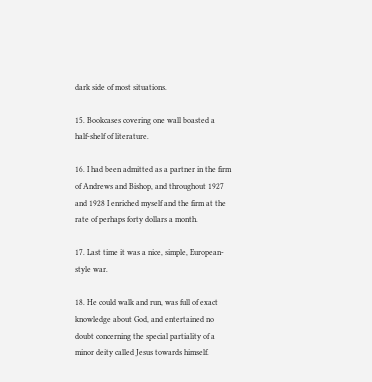dark side of most situations.

15. Bookcases covering one wall boasted a half-shelf of literature.

16. I had been admitted as a partner in the firm of Andrews and Bishop, and throughout 1927 and 1928 I enriched myself and the firm at the rate of perhaps forty dollars a month.

17. Last time it was a nice, simple, European-style war.

18. He could walk and run, was full of exact knowledge about God, and entertained no doubt concerning the special partiality of a minor deity called Jesus towards himself.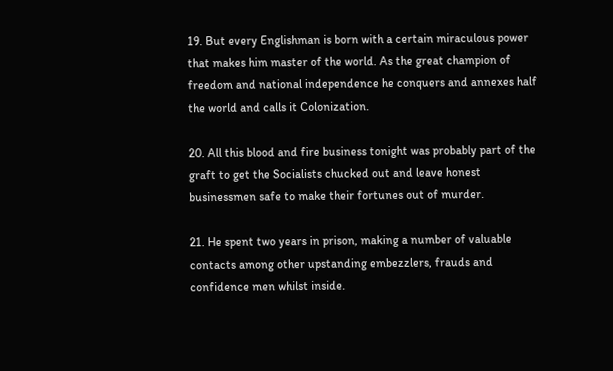19. But every Englishman is born with a certain miraculous power that makes him master of the world. As the great champion of freedom and national independence he conquers and annexes half the world and calls it Colonization.

20. All this blood and fire business tonight was probably part of the graft to get the Socialists chucked out and leave honest businessmen safe to make their fortunes out of murder.

21. He spent two years in prison, making a number of valuable contacts among other upstanding embezzlers, frauds and confidence men whilst inside.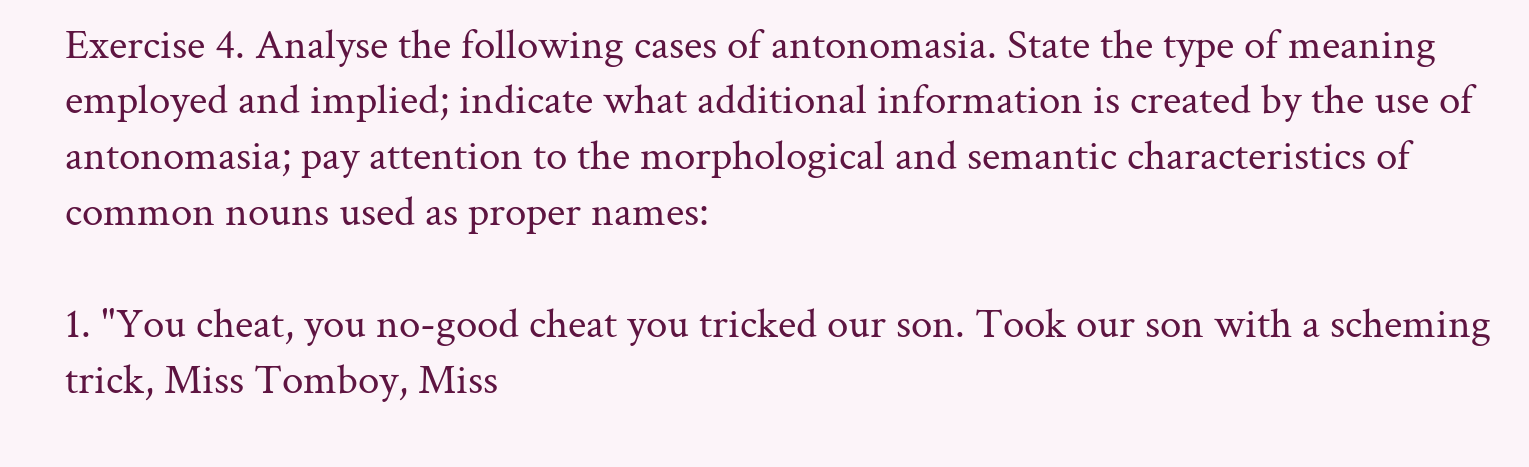Exercise 4. Analyse the following cases of antonomasia. State the type of meaning employed and implied; indicate what additional information is created by the use of antonomasia; pay attention to the morphological and semantic characteristics of common nouns used as proper names:

1. "You cheat, you no-good cheat you tricked our son. Took our son with a scheming trick, Miss Tomboy, Miss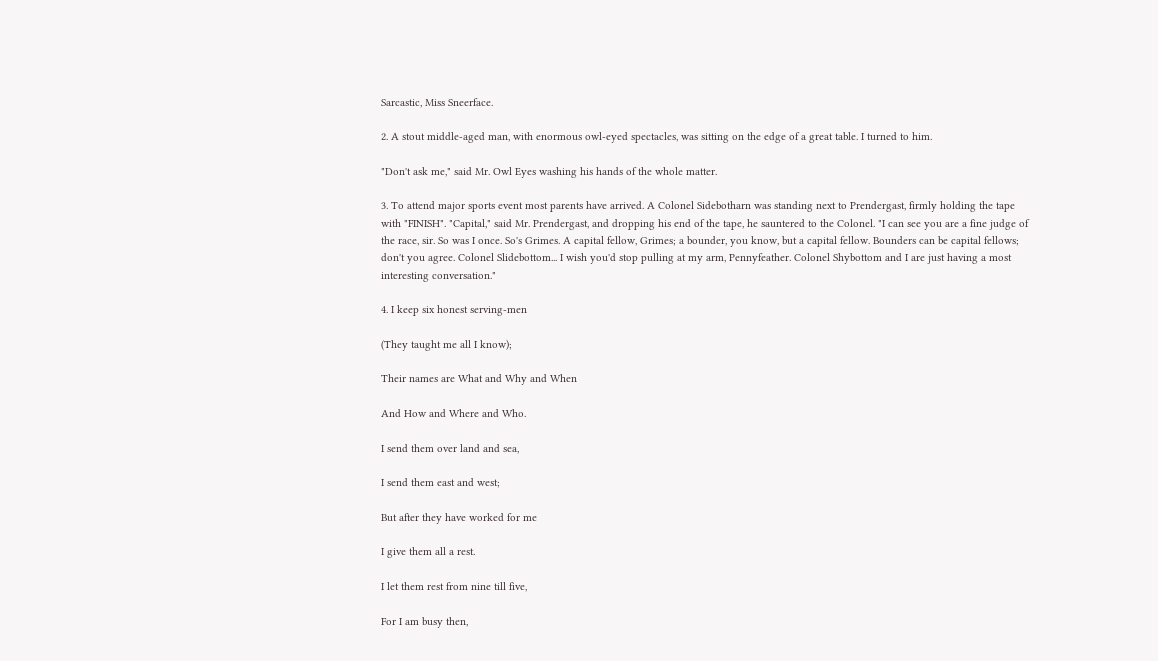Sarcastic, Miss Sneerface.

2. A stout middle-aged man, with enormous owl-eyed spectacles, was sitting on the edge of a great table. I turned to him.

"Don't ask me," said Mr. Owl Eyes washing his hands of the whole matter.

3. To attend major sports event most parents have arrived. A Colonel Sidebotharn was standing next to Prendergast, firmly holding the tape with "FINISH". "Capital," said Mr. Prendergast, and dropping his end of the tape, he sauntered to the Colonel. "I can see you are a fine judge of the race, sir. So was I once. So's Grimes. A capital fellow, Grimes; a bounder, you know, but a capital fellow. Bounders can be capital fellows; don't you agree. Colonel Slidebottom... I wish you'd stop pulling at my arm, Pennyfeather. Colonel Shybottom and I are just having a most interesting conversation."

4. I keep six honest serving-men

(They taught me all I know);

Their names are What and Why and When

And How and Where and Who.

I send them over land and sea,

I send them east and west;

But after they have worked for me

I give them all a rest.

I let them rest from nine till five,

For I am busy then,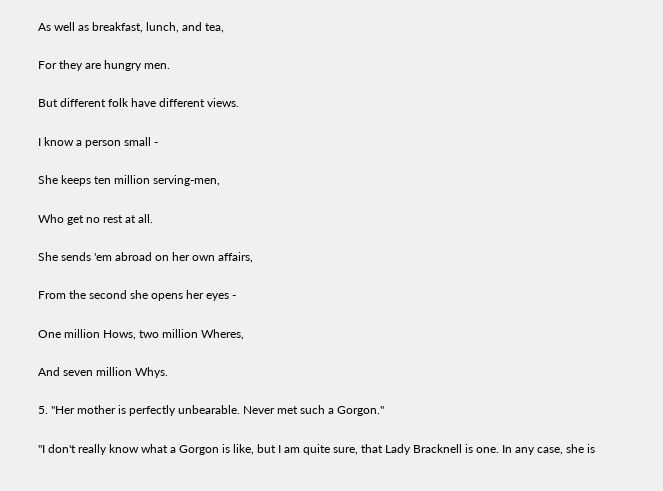As well as breakfast, lunch, and tea,

For they are hungry men.

But different folk have different views.

I know a person small -

She keeps ten million serving-men,

Who get no rest at all.

She sends 'em abroad on her own affairs,

From the second she opens her eyes -

One million Hows, two million Wheres,

And seven million Whys.

5. "Her mother is perfectly unbearable. Never met such a Gorgon."

"I don't really know what a Gorgon is like, but I am quite sure, that Lady Bracknell is one. In any case, she is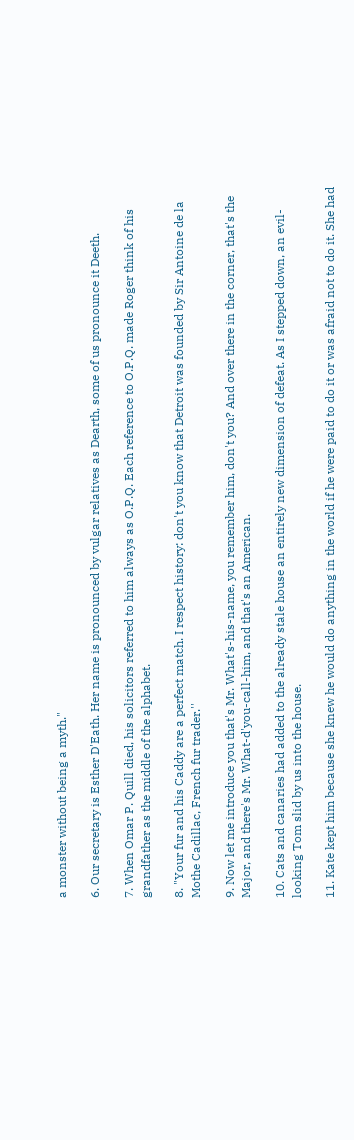a monster without being a myth."

6. Our secretary is Esther D'Eath. Her name is pronounced by vulgar relatives as Dearth, some of us pronounce it Deeth.

7. When Omar P. Quill died, his solicitors referred to him always as O.P.Q. Each reference to O.P.Q. made Roger think of his grandfather as the middle of the alphabet.

8. "Your fur and his Caddy are a perfect match. I respect history: don't you know that Detroit was founded by Sir Antoine de la Mothe Cadillac, French fur trader.''

9. Now let me introduce you that's Mr. What's-his-name, you remember him, don't you? And over there in the corner, that's the Major, and there's Mr. What-d'you-call-him, and that's an American.

10. Cats and canaries had added to the already stale house an entirely new dimension of defeat. As I stepped down, an evil-looking Tom slid by us into the house.

11. Kate kept him because she knew he would do anything in the world if he were paid to do it or was afraid not to do it. She had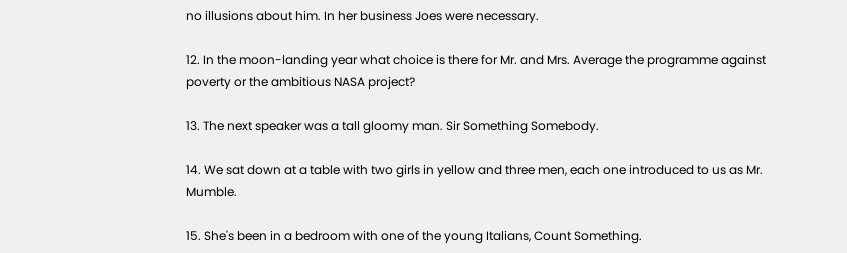no illusions about him. In her business Joes were necessary.

12. In the moon-landing year what choice is there for Mr. and Mrs. Average the programme against poverty or the ambitious NASA project?

13. The next speaker was a tall gloomy man. Sir Something Somebody.

14. We sat down at a table with two girls in yellow and three men, each one introduced to us as Mr. Mumble.

15. She's been in a bedroom with one of the young Italians, Count Something.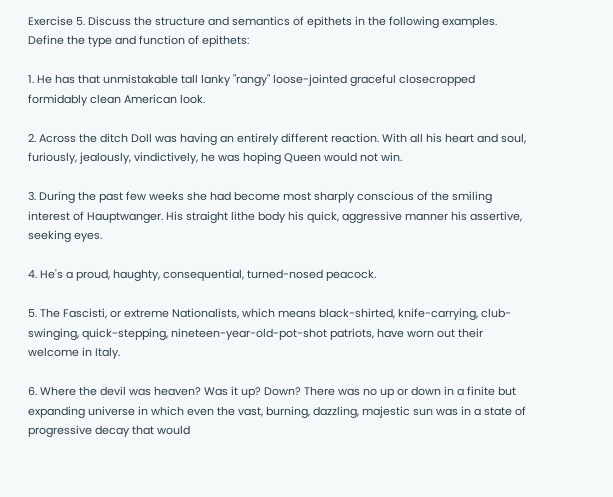Exercise 5. Discuss the structure and semantics of epithets in the following examples. Define the type and function of epithets:

1. He has that unmistakable tall lanky "rangy" loose-jointed graceful closecropped formidably clean American look.

2. Across the ditch Doll was having an entirely different reaction. With all his heart and soul, furiously, jealously, vindictively, he was hoping Queen would not win.

3. During the past few weeks she had become most sharply conscious of the smiling interest of Hauptwanger. His straight lithe body his quick, aggressive manner his assertive, seeking eyes.

4. He's a proud, haughty, consequential, turned-nosed peacock.

5. The Fascisti, or extreme Nationalists, which means black-shirted, knife-carrying, club-swinging, quick-stepping, nineteen-year-old-pot-shot patriots, have worn out their welcome in Italy.

6. Where the devil was heaven? Was it up? Down? There was no up or down in a finite but expanding universe in which even the vast, burning, dazzling, majestic sun was in a state of progressive decay that would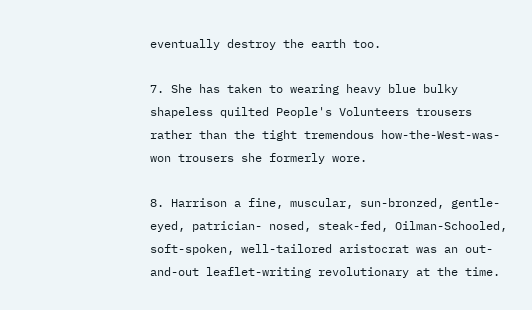eventually destroy the earth too.

7. She has taken to wearing heavy blue bulky shapeless quilted People's Volunteers trousers rather than the tight tremendous how-the-West-was-won trousers she formerly wore.

8. Harrison a fine, muscular, sun-bronzed, gentle-eyed, patrician- nosed, steak-fed, Oilman-Schooled, soft-spoken, well-tailored aristocrat was an out-and-out leaflet-writing revolutionary at the time.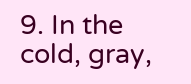9. In the cold, gray,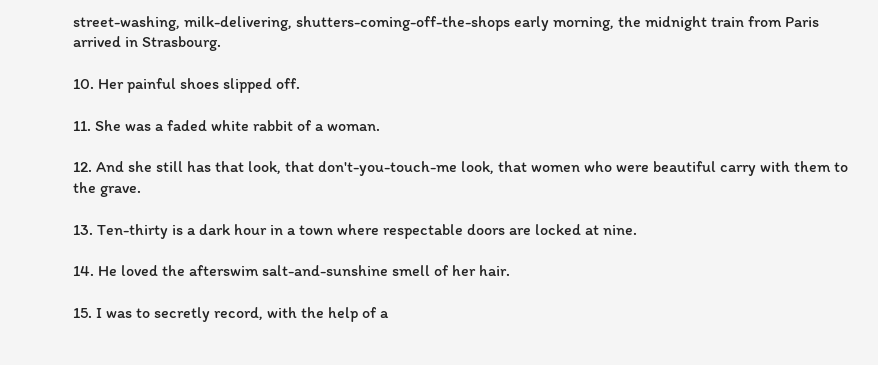street-washing, milk-delivering, shutters-coming-off-the-shops early morning, the midnight train from Paris arrived in Strasbourg.

10. Her painful shoes slipped off.

11. She was a faded white rabbit of a woman.

12. And she still has that look, that don't-you-touch-me look, that women who were beautiful carry with them to the grave.

13. Ten-thirty is a dark hour in a town where respectable doors are locked at nine.

14. He loved the afterswim salt-and-sunshine smell of her hair.

15. I was to secretly record, with the help of a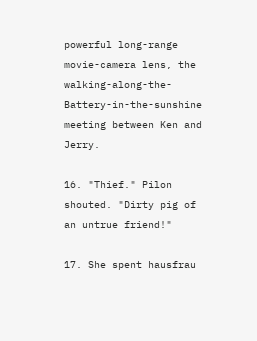powerful long-range movie-camera lens, the walking-along-the-Battery-in-the-sunshine meeting between Ken and Jerry.

16. "Thief." Pilon shouted. "Dirty pig of an untrue friend!"

17. She spent hausfrau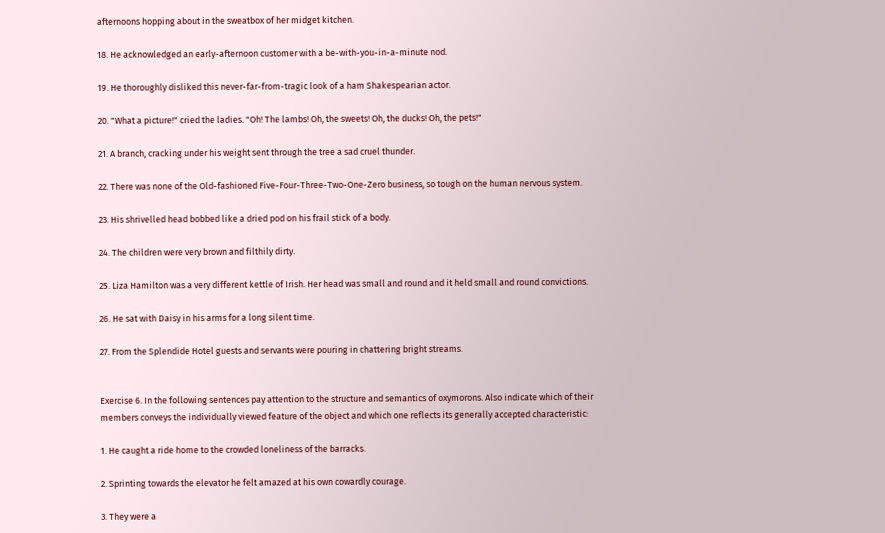afternoons hopping about in the sweatbox of her midget kitchen.

18. He acknowledged an early-afternoon customer with a be-with-you-in-a-minute nod.

19. He thoroughly disliked this never-far-from-tragic look of a ham Shakespearian actor.

20. "What a picture!" cried the ladies. "Oh! The lambs! Oh, the sweets! Oh, the ducks! Oh, the pets!"

21. A branch, cracking under his weight sent through the tree a sad cruel thunder.

22. There was none of the Old-fashioned Five-Four-Three-Two-One-Zero business, so tough on the human nervous system.

23. His shrivelled head bobbed like a dried pod on his frail stick of a body.

24. The children were very brown and filthily dirty.

25. Liza Hamilton was a very different kettle of Irish. Her head was small and round and it held small and round convictions.

26. He sat with Daisy in his arms for a long silent time.

27. From the Splendide Hotel guests and servants were pouring in chattering bright streams.


Exercise 6. In the following sentences pay attention to the structure and semantics of oxymorons. Also indicate which of their members conveys the individually viewed feature of the object and which one reflects its generally accepted characteristic:

1. He caught a ride home to the crowded loneliness of the barracks.

2. Sprinting towards the elevator he felt amazed at his own cowardly courage.

3. They were a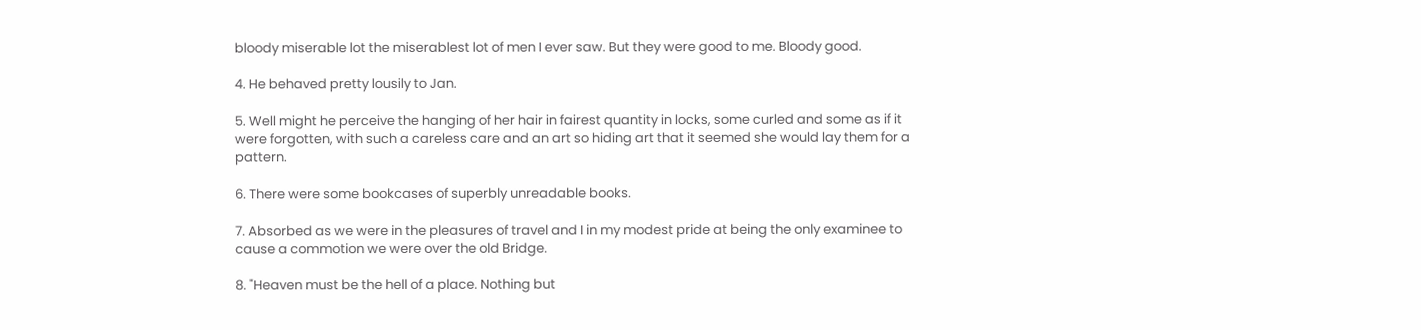bloody miserable lot the miserablest lot of men I ever saw. But they were good to me. Bloody good.

4. He behaved pretty lousily to Jan.

5. Well might he perceive the hanging of her hair in fairest quantity in locks, some curled and some as if it were forgotten, with such a careless care and an art so hiding art that it seemed she would lay them for a pattern.

6. There were some bookcases of superbly unreadable books.

7. Absorbed as we were in the pleasures of travel and I in my modest pride at being the only examinee to cause a commotion we were over the old Bridge.

8. "Heaven must be the hell of a place. Nothing but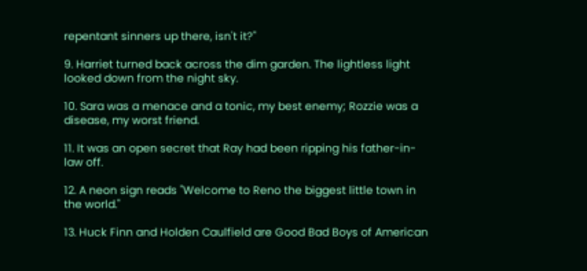repentant sinners up there, isn't it?"

9. Harriet turned back across the dim garden. The lightless light looked down from the night sky.

10. Sara was a menace and a tonic, my best enemy; Rozzie was a disease, my worst friend.

11. It was an open secret that Ray had been ripping his father-in-law off.

12. A neon sign reads "Welcome to Reno the biggest little town in the world."

13. Huck Finn and Holden Caulfield are Good Bad Boys of American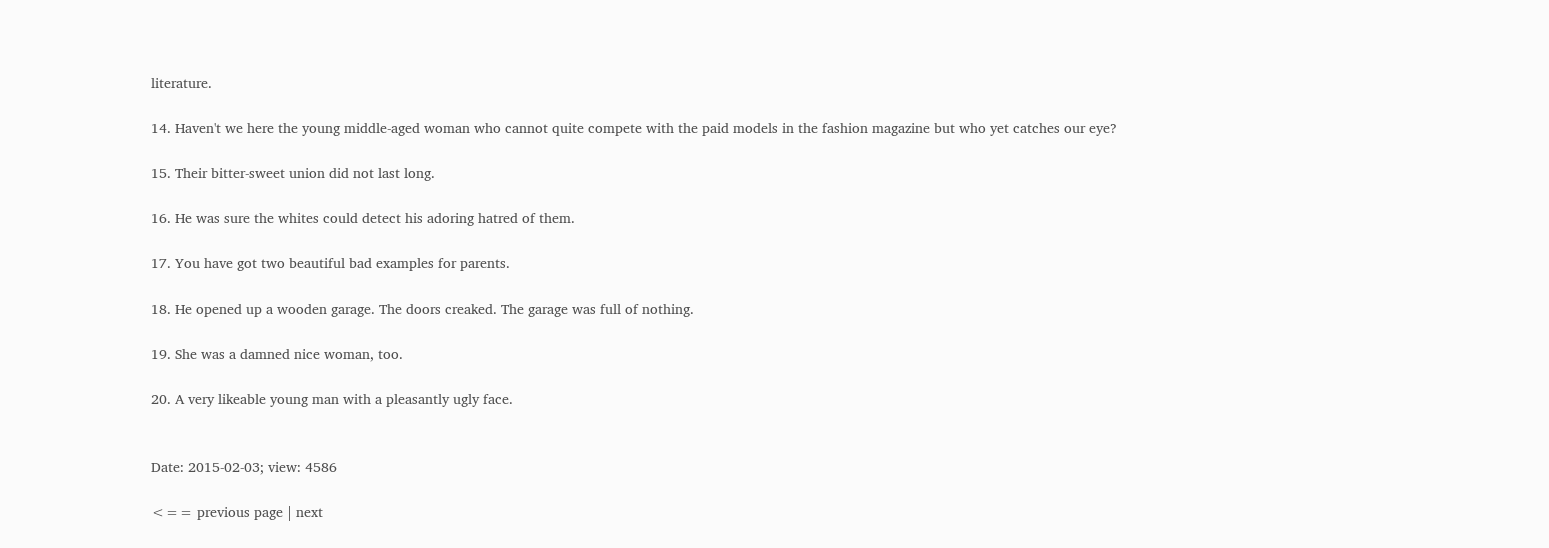literature.

14. Haven't we here the young middle-aged woman who cannot quite compete with the paid models in the fashion magazine but who yet catches our eye?

15. Their bitter-sweet union did not last long.

16. He was sure the whites could detect his adoring hatred of them.

17. You have got two beautiful bad examples for parents.

18. He opened up a wooden garage. The doors creaked. The garage was full of nothing.

19. She was a damned nice woman, too.

20. A very likeable young man with a pleasantly ugly face.


Date: 2015-02-03; view: 4586

<== previous page | next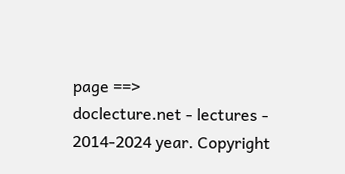page ==>
doclecture.net - lectures - 2014-2024 year. Copyright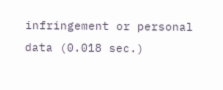infringement or personal data (0.018 sec.)